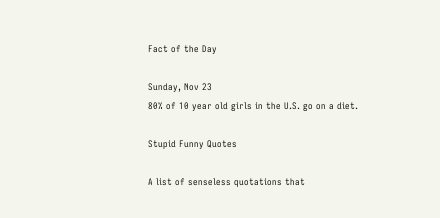Fact of the Day

Sunday, Nov 23
80% of 10 year old girls in the U.S. go on a diet.

Stupid Funny Quotes

A list of senseless quotations that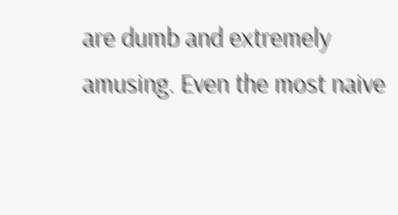are dumb and extremely amusing. Even the most naive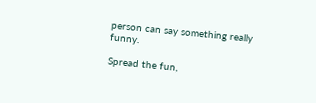person can say something really funny.

Spread the fun,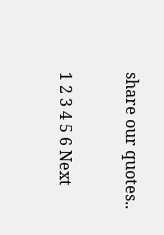share our quotes..

1 2 3 4 5 6 Next